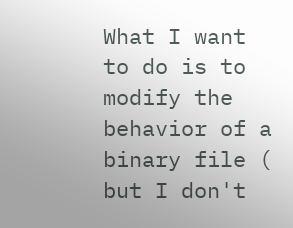What I want to do is to modify the behavior of a binary file ( but I don't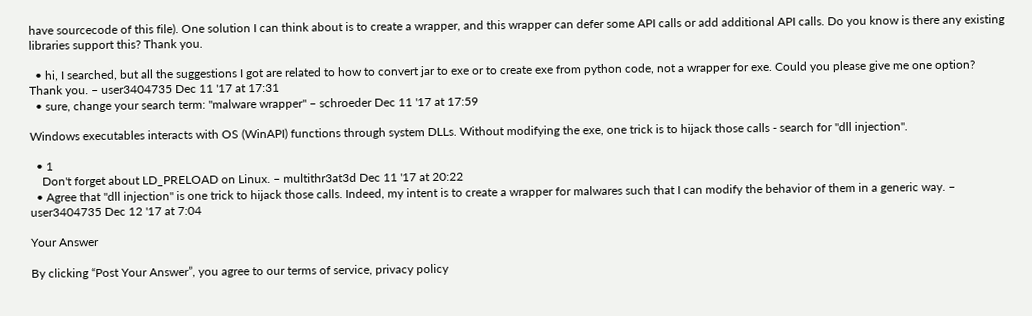have sourcecode of this file). One solution I can think about is to create a wrapper, and this wrapper can defer some API calls or add additional API calls. Do you know is there any existing libraries support this? Thank you.

  • hi, I searched, but all the suggestions I got are related to how to convert jar to exe or to create exe from python code, not a wrapper for exe. Could you please give me one option? Thank you. – user3404735 Dec 11 '17 at 17:31
  • sure, change your search term: "malware wrapper" – schroeder Dec 11 '17 at 17:59

Windows executables interacts with OS (WinAPI) functions through system DLLs. Without modifying the exe, one trick is to hijack those calls - search for "dll injection".

  • 1
    Don't forget about LD_PRELOAD on Linux. – multithr3at3d Dec 11 '17 at 20:22
  • Agree that "dll injection" is one trick to hijack those calls. Indeed, my intent is to create a wrapper for malwares such that I can modify the behavior of them in a generic way. – user3404735 Dec 12 '17 at 7:04

Your Answer

By clicking “Post Your Answer”, you agree to our terms of service, privacy policy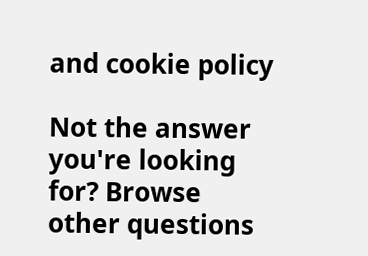and cookie policy

Not the answer you're looking for? Browse other questions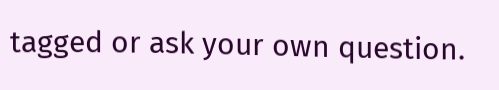tagged or ask your own question.